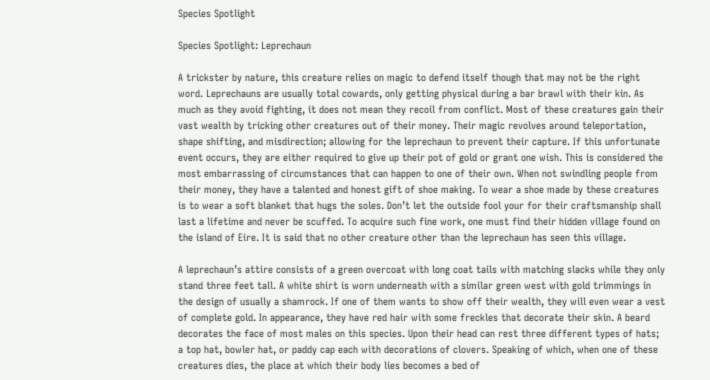Species Spotlight

Species Spotlight: Leprechaun

A trickster by nature, this creature relies on magic to defend itself though that may not be the right word. Leprechauns are usually total cowards, only getting physical during a bar brawl with their kin. As much as they avoid fighting, it does not mean they recoil from conflict. Most of these creatures gain their vast wealth by tricking other creatures out of their money. Their magic revolves around teleportation, shape shifting, and misdirection; allowing for the leprechaun to prevent their capture. If this unfortunate event occurs, they are either required to give up their pot of gold or grant one wish. This is considered the most embarrassing of circumstances that can happen to one of their own. When not swindling people from their money, they have a talented and honest gift of shoe making. To wear a shoe made by these creatures is to wear a soft blanket that hugs the soles. Don’t let the outside fool your for their craftsmanship shall last a lifetime and never be scuffed. To acquire such fine work, one must find their hidden village found on the island of Eire. It is said that no other creature other than the leprechaun has seen this village.

A leprechaun’s attire consists of a green overcoat with long coat tails with matching slacks while they only stand three feet tall. A white shirt is worn underneath with a similar green west with gold trimmings in the design of usually a shamrock. If one of them wants to show off their wealth, they will even wear a vest of complete gold. In appearance, they have red hair with some freckles that decorate their skin. A beard decorates the face of most males on this species. Upon their head can rest three different types of hats; a top hat, bowler hat, or paddy cap each with decorations of clovers. Speaking of which, when one of these creatures dies, the place at which their body lies becomes a bed of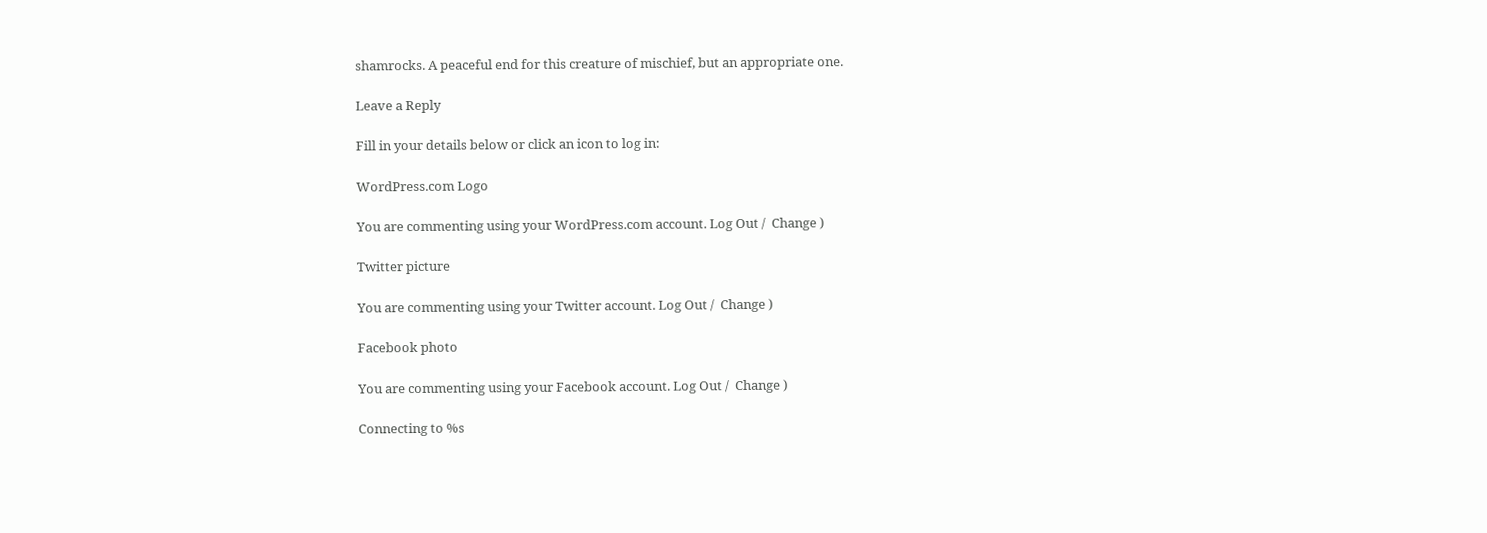shamrocks. A peaceful end for this creature of mischief, but an appropriate one.

Leave a Reply

Fill in your details below or click an icon to log in:

WordPress.com Logo

You are commenting using your WordPress.com account. Log Out /  Change )

Twitter picture

You are commenting using your Twitter account. Log Out /  Change )

Facebook photo

You are commenting using your Facebook account. Log Out /  Change )

Connecting to %s